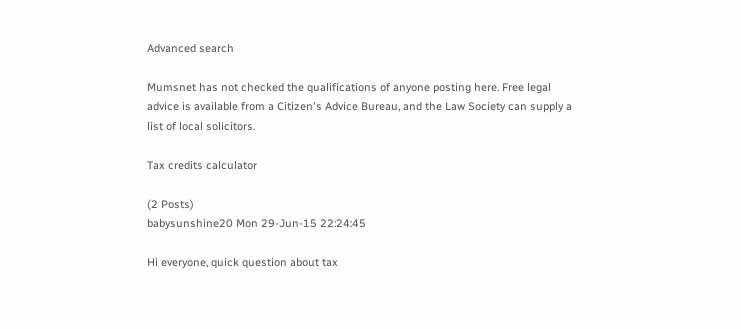Advanced search

Mumsnet has not checked the qualifications of anyone posting here. Free legal advice is available from a Citizen's Advice Bureau, and the Law Society can supply a list of local solicitors.

Tax credits calculator

(2 Posts)
babysunshine20 Mon 29-Jun-15 22:24:45

Hi everyone, quick question about tax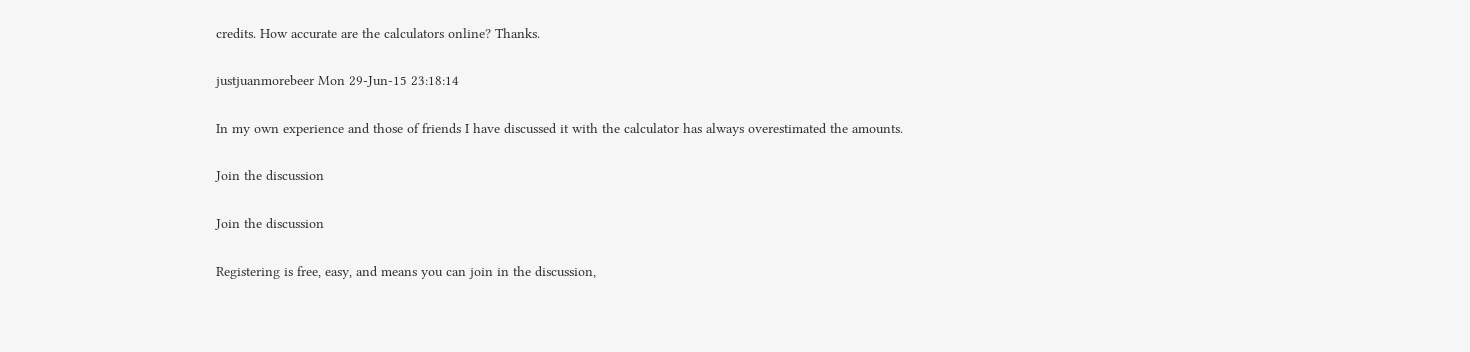credits. How accurate are the calculators online? Thanks.

justjuanmorebeer Mon 29-Jun-15 23:18:14

In my own experience and those of friends I have discussed it with the calculator has always overestimated the amounts.

Join the discussion

Join the discussion

Registering is free, easy, and means you can join in the discussion,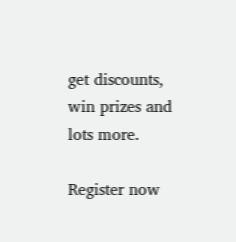get discounts, win prizes and lots more.

Register now